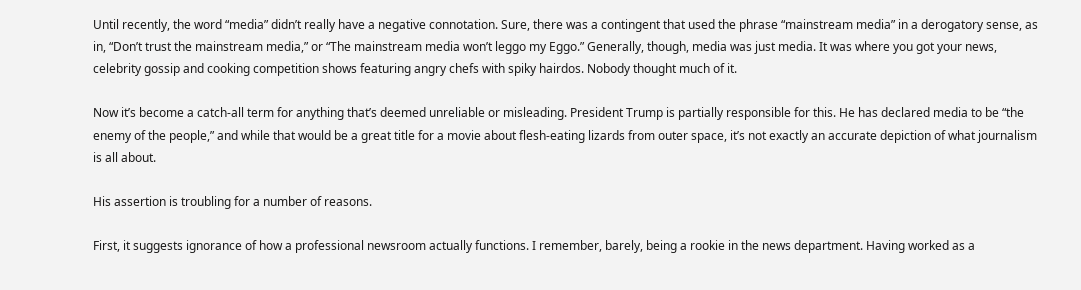Until recently, the word “media” didn’t really have a negative connotation. Sure, there was a contingent that used the phrase “mainstream media” in a derogatory sense, as in, “Don’t trust the mainstream media,” or “The mainstream media won’t leggo my Eggo.” Generally, though, media was just media. It was where you got your news, celebrity gossip and cooking competition shows featuring angry chefs with spiky hairdos. Nobody thought much of it.

Now it’s become a catch-all term for anything that’s deemed unreliable or misleading. President Trump is partially responsible for this. He has declared media to be “the enemy of the people,” and while that would be a great title for a movie about flesh-eating lizards from outer space, it’s not exactly an accurate depiction of what journalism is all about.

His assertion is troubling for a number of reasons.

First, it suggests ignorance of how a professional newsroom actually functions. I remember, barely, being a rookie in the news department. Having worked as a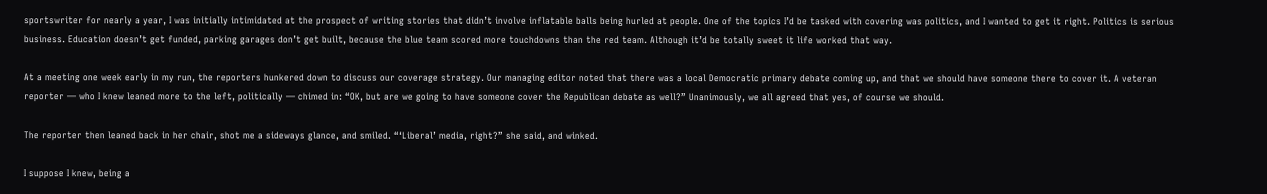sportswriter for nearly a year, I was initially intimidated at the prospect of writing stories that didn’t involve inflatable balls being hurled at people. One of the topics I’d be tasked with covering was politics, and I wanted to get it right. Politics is serious business. Education doesn’t get funded, parking garages don’t get built, because the blue team scored more touchdowns than the red team. Although it’d be totally sweet it life worked that way.

At a meeting one week early in my run, the reporters hunkered down to discuss our coverage strategy. Our managing editor noted that there was a local Democratic primary debate coming up, and that we should have someone there to cover it. A veteran reporter — who I knew leaned more to the left, politically — chimed in: “OK, but are we going to have someone cover the Republican debate as well?” Unanimously, we all agreed that yes, of course we should.

The reporter then leaned back in her chair, shot me a sideways glance, and smiled. “‘Liberal’ media, right?” she said, and winked.

I suppose I knew, being a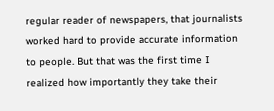regular reader of newspapers, that journalists worked hard to provide accurate information to people. But that was the first time I realized how importantly they take their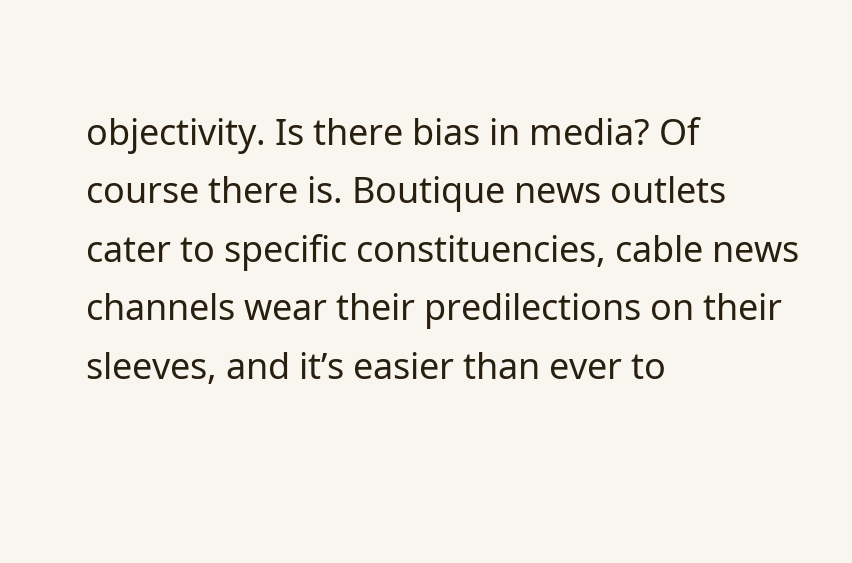objectivity. Is there bias in media? Of course there is. Boutique news outlets cater to specific constituencies, cable news channels wear their predilections on their sleeves, and it’s easier than ever to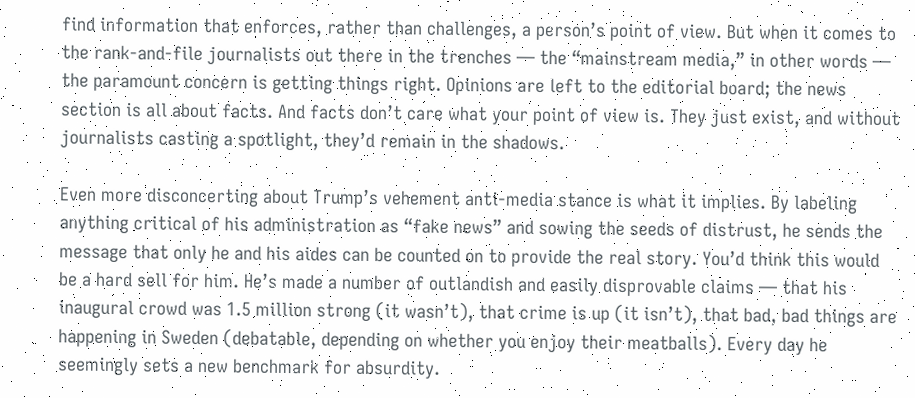find information that enforces, rather than challenges, a person’s point of view. But when it comes to the rank-and-file journalists out there in the trenches — the “mainstream media,” in other words — the paramount concern is getting things right. Opinions are left to the editorial board; the news section is all about facts. And facts don’t care what your point of view is. They just exist, and without journalists casting a spotlight, they’d remain in the shadows.

Even more disconcerting about Trump’s vehement anti-media stance is what it implies. By labeling anything critical of his administration as “fake news” and sowing the seeds of distrust, he sends the message that only he and his aides can be counted on to provide the real story. You’d think this would be a hard sell for him. He’s made a number of outlandish and easily disprovable claims — that his inaugural crowd was 1.5 million strong (it wasn’t), that crime is up (it isn’t), that bad, bad things are happening in Sweden (debatable, depending on whether you enjoy their meatballs). Every day he seemingly sets a new benchmark for absurdity.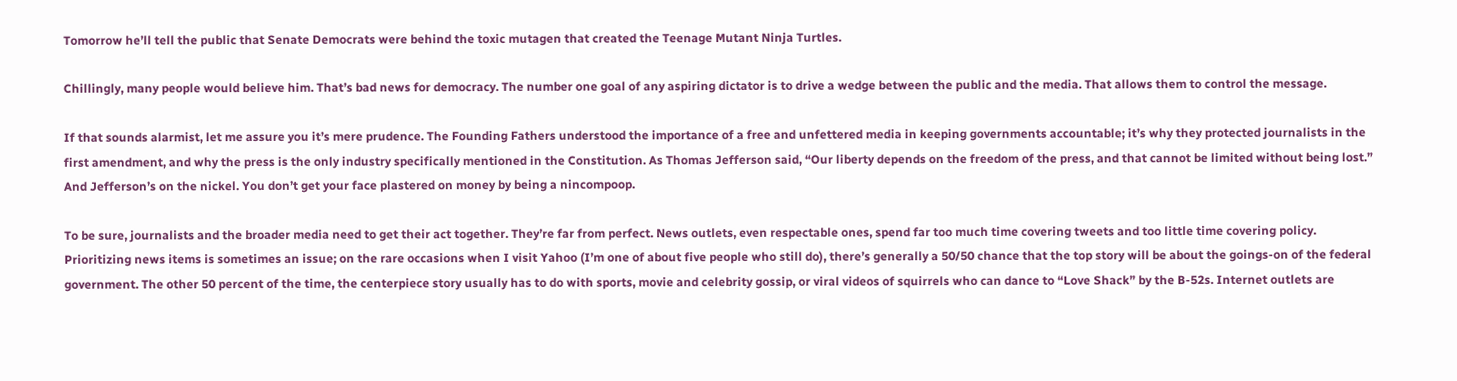Tomorrow he’ll tell the public that Senate Democrats were behind the toxic mutagen that created the Teenage Mutant Ninja Turtles.

Chillingly, many people would believe him. That’s bad news for democracy. The number one goal of any aspiring dictator is to drive a wedge between the public and the media. That allows them to control the message.

If that sounds alarmist, let me assure you it’s mere prudence. The Founding Fathers understood the importance of a free and unfettered media in keeping governments accountable; it’s why they protected journalists in the first amendment, and why the press is the only industry specifically mentioned in the Constitution. As Thomas Jefferson said, “Our liberty depends on the freedom of the press, and that cannot be limited without being lost.” And Jefferson’s on the nickel. You don’t get your face plastered on money by being a nincompoop.

To be sure, journalists and the broader media need to get their act together. They’re far from perfect. News outlets, even respectable ones, spend far too much time covering tweets and too little time covering policy. Prioritizing news items is sometimes an issue; on the rare occasions when I visit Yahoo (I’m one of about five people who still do), there’s generally a 50/50 chance that the top story will be about the goings-on of the federal government. The other 50 percent of the time, the centerpiece story usually has to do with sports, movie and celebrity gossip, or viral videos of squirrels who can dance to “Love Shack” by the B-52s. Internet outlets are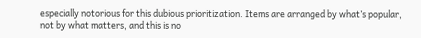especially notorious for this dubious prioritization. Items are arranged by what’s popular, not by what matters, and this is no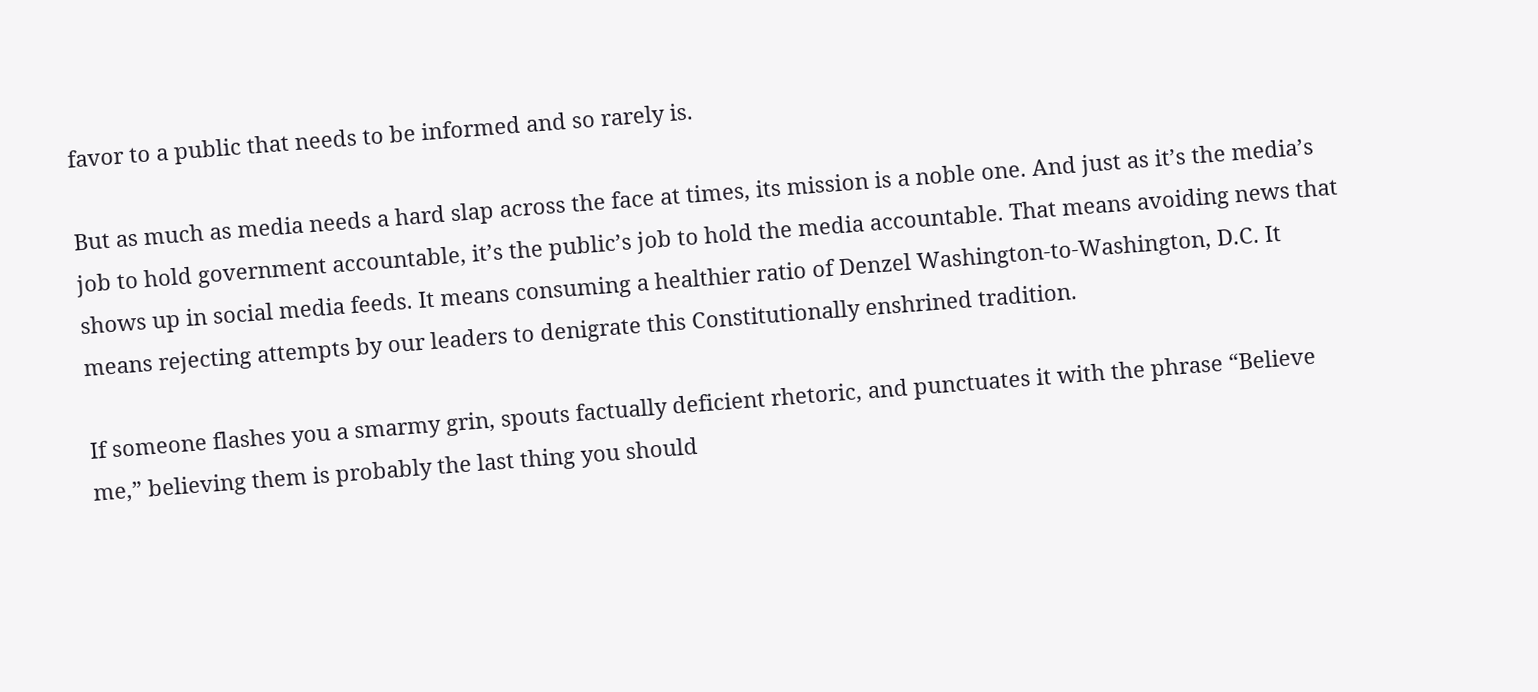favor to a public that needs to be informed and so rarely is.

But as much as media needs a hard slap across the face at times, its mission is a noble one. And just as it’s the media’s job to hold government accountable, it’s the public’s job to hold the media accountable. That means avoiding news that shows up in social media feeds. It means consuming a healthier ratio of Denzel Washington-to-Washington, D.C. It means rejecting attempts by our leaders to denigrate this Constitutionally enshrined tradition.

If someone flashes you a smarmy grin, spouts factually deficient rhetoric, and punctuates it with the phrase “Believe me,” believing them is probably the last thing you should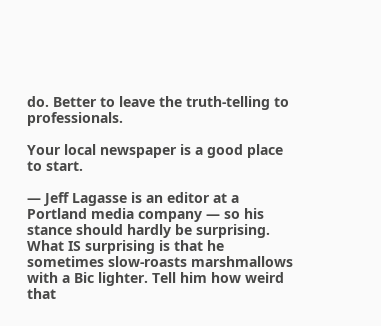do. Better to leave the truth-telling to professionals.

Your local newspaper is a good place to start.

— Jeff Lagasse is an editor at a Portland media company — so his stance should hardly be surprising. What IS surprising is that he sometimes slow-roasts marshmallows with a Bic lighter. Tell him how weird that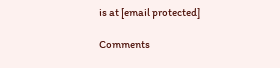is at [email protected]

Comments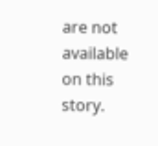are not available on this story.